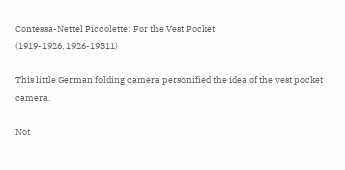Contessa-Nettel Piccolette: For the Vest Pocket
(1919-1926, 1926-19311)

This little German folding camera personified the idea of the vest pocket camera.

Not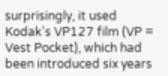surprisingly, it used Kodak's VP127 film (VP = Vest Pocket), which had been introduced six years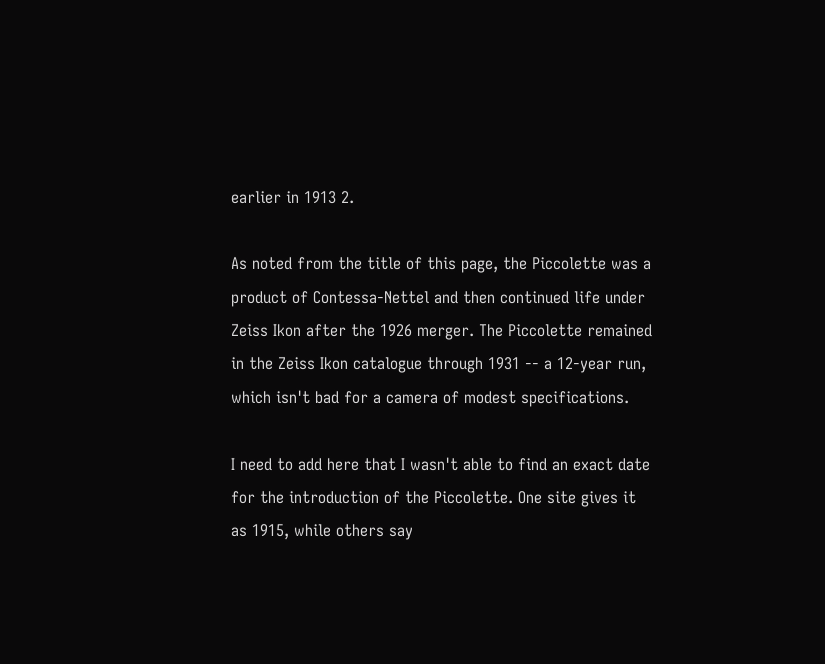earlier in 1913 2.

As noted from the title of this page, the Piccolette was a product of Contessa-Nettel and then continued life under Zeiss Ikon after the 1926 merger. The Piccolette remained in the Zeiss Ikon catalogue through 1931 -- a 12-year run, which isn't bad for a camera of modest specifications.

I need to add here that I wasn't able to find an exact date for the introduction of the Piccolette. One site gives it as 1915, while others say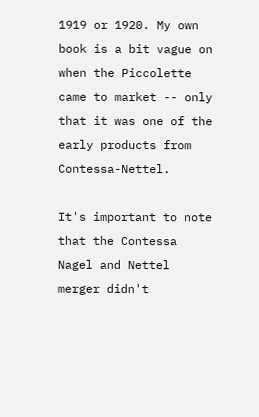1919 or 1920. My own book is a bit vague on when the Piccolette came to market -- only that it was one of the early products from Contessa-Nettel.

It's important to note that the Contessa Nagel and Nettel merger didn't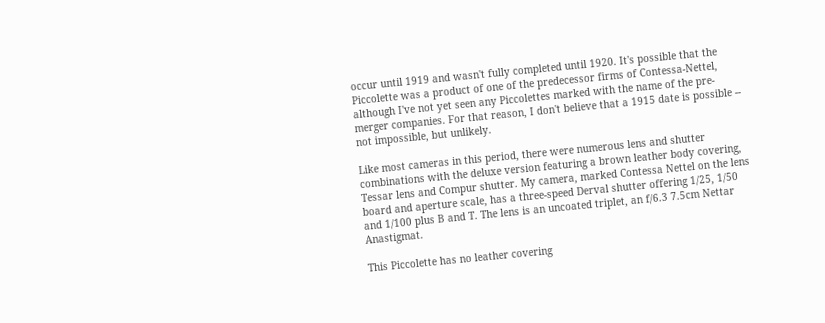occur until 1919 and wasn't fully completed until 1920. It's possible that the Piccolette was a product of one of the predecessor firms of Contessa-Nettel, although I've not yet seen any Piccolettes marked with the name of the pre-merger companies. For that reason, I don't believe that a 1915 date is possible -- not impossible, but unlikely.

Like most cameras in this period, there were numerous lens and shutter combinations with the deluxe version featuring a brown leather body covering, Tessar lens and Compur shutter. My camera, marked Contessa Nettel on the lens board and aperture scale, has a three-speed Derval shutter offering 1/25, 1/50 and 1/100 plus B and T. The lens is an uncoated triplet, an f/6.3 7.5cm Nettar Anastigmat.

This Piccolette has no leather covering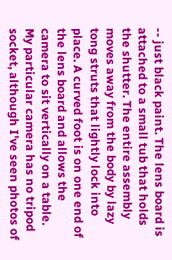-- just black paint. The lens board is attached to a small tub that holds the shutter. The entire assembly moves away from the body by lazy tong struts that lightly lock into place. A curved foot is on one end of the lens board and allows the camera to sit vertically on a table. My particular camera has no tripod socket, although I've seen photos of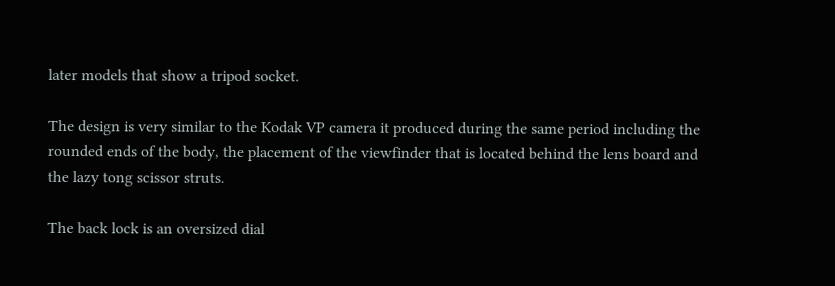later models that show a tripod socket.

The design is very similar to the Kodak VP camera it produced during the same period including the rounded ends of the body, the placement of the viewfinder that is located behind the lens board and the lazy tong scissor struts.

The back lock is an oversized dial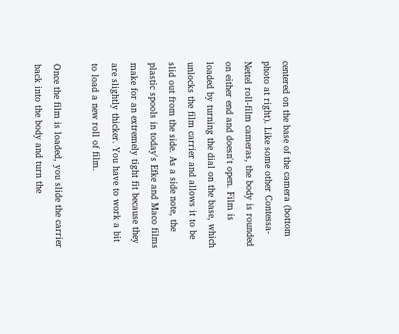centered on the base of the camera (bottom photo at right). Like some other Contessa-Nettel roll-film cameras, the body is rounded on either end and doesn't open. Film is loaded by turning the dial on the base, which unlocks the film carrier and allows it to be slid out from the side. As a side note, the plastic spools in today's Efke and Maco films make for an extremely tight fit because they are slightly thicker. You have to work a bit to load a new roll of film.

Once the film is loaded, you slide the carrier back into the body and turn the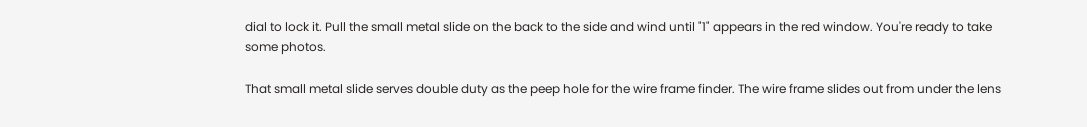dial to lock it. Pull the small metal slide on the back to the side and wind until "1" appears in the red window. You're ready to take some photos.

That small metal slide serves double duty as the peep hole for the wire frame finder. The wire frame slides out from under the lens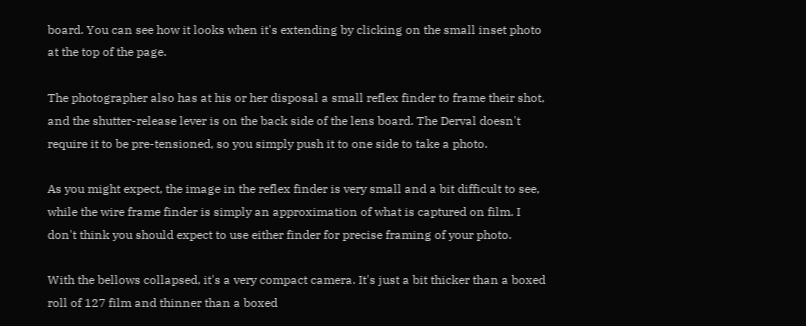board. You can see how it looks when it's extending by clicking on the small inset photo at the top of the page.

The photographer also has at his or her disposal a small reflex finder to frame their shot, and the shutter-release lever is on the back side of the lens board. The Derval doesn't require it to be pre-tensioned, so you simply push it to one side to take a photo.

As you might expect, the image in the reflex finder is very small and a bit difficult to see, while the wire frame finder is simply an approximation of what is captured on film. I don't think you should expect to use either finder for precise framing of your photo.

With the bellows collapsed, it's a very compact camera. It's just a bit thicker than a boxed roll of 127 film and thinner than a boxed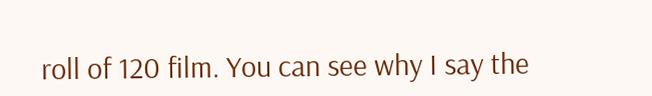roll of 120 film. You can see why I say the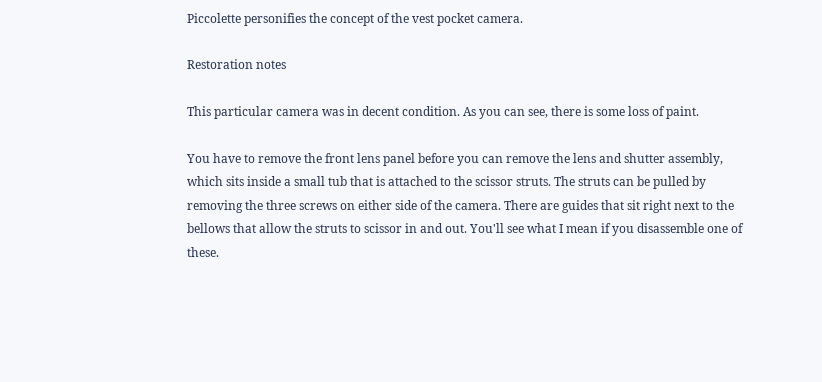Piccolette personifies the concept of the vest pocket camera.

Restoration notes

This particular camera was in decent condition. As you can see, there is some loss of paint.

You have to remove the front lens panel before you can remove the lens and shutter assembly, which sits inside a small tub that is attached to the scissor struts. The struts can be pulled by removing the three screws on either side of the camera. There are guides that sit right next to the bellows that allow the struts to scissor in and out. You'll see what I mean if you disassemble one of these.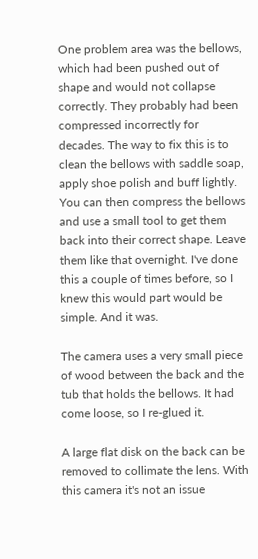One problem area was the bellows, which had been pushed out of shape and would not collapse correctly. They probably had been compressed incorrectly for decades. The way to fix this is to clean the bellows with saddle soap, apply shoe polish and buff lightly. You can then compress the bellows and use a small tool to get them back into their correct shape. Leave them like that overnight. I've done this a couple of times before, so I knew this would part would be simple. And it was.

The camera uses a very small piece of wood between the back and the tub that holds the bellows. It had come loose, so I re-glued it.

A large flat disk on the back can be removed to collimate the lens. With this camera it's not an issue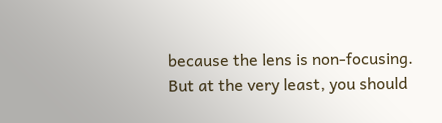because the lens is non-focusing. But at the very least, you should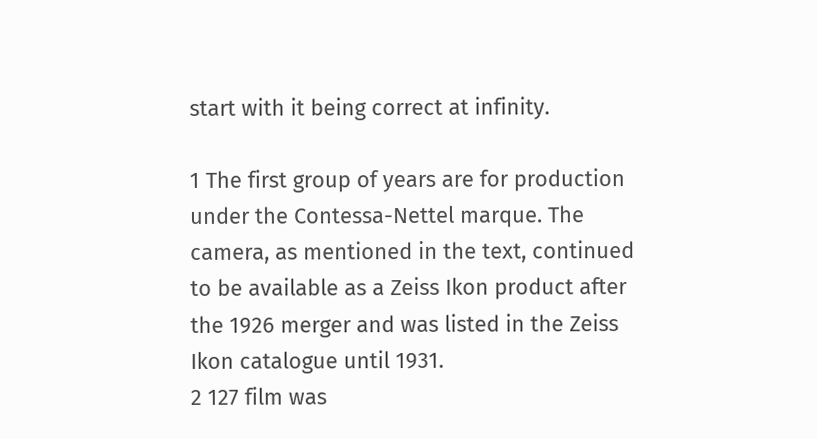start with it being correct at infinity.

1 The first group of years are for production under the Contessa-Nettel marque. The camera, as mentioned in the text, continued to be available as a Zeiss Ikon product after the 1926 merger and was listed in the Zeiss Ikon catalogue until 1931.
2 127 film was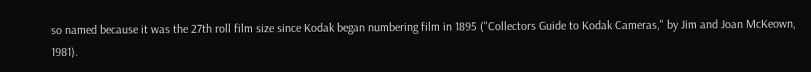so named because it was the 27th roll film size since Kodak began numbering film in 1895 ("Collectors Guide to Kodak Cameras," by Jim and Joan McKeown, 1981).